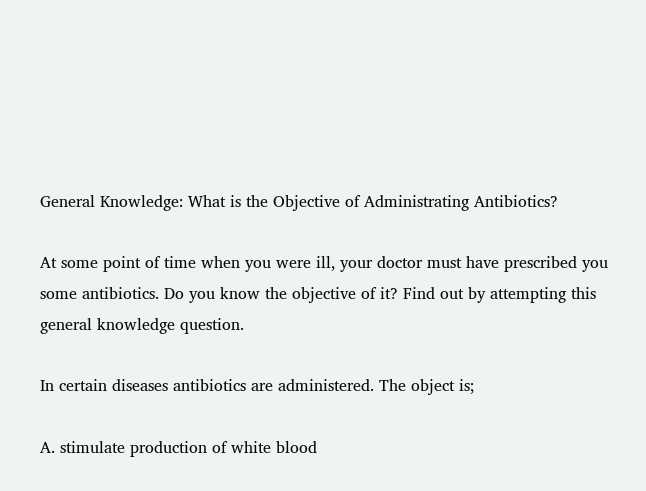General Knowledge: What is the Objective of Administrating Antibiotics?

At some point of time when you were ill, your doctor must have prescribed you some antibiotics. Do you know the objective of it? Find out by attempting this general knowledge question.

In certain diseases antibiotics are administered. The object is;

A. stimulate production of white blood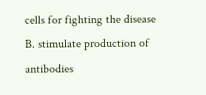cells for fighting the disease
B. stimulate production of antibodies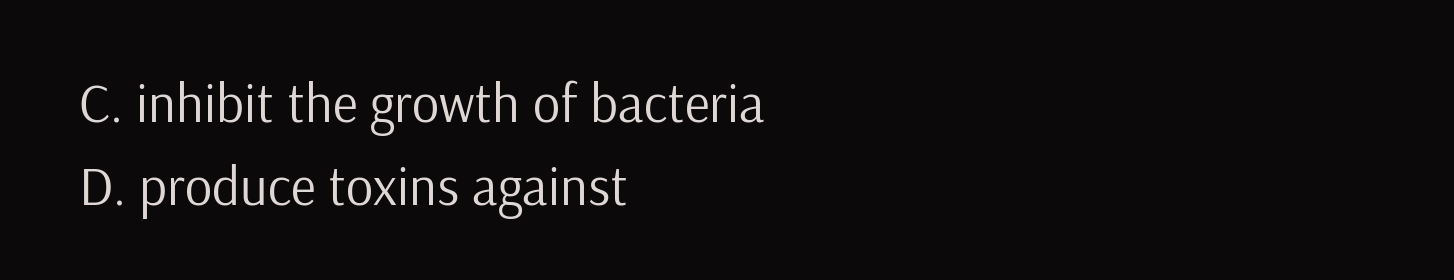C. inhibit the growth of bacteria
D. produce toxins against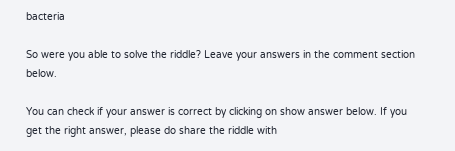bacteria

So were you able to solve the riddle? Leave your answers in the comment section below.

You can check if your answer is correct by clicking on show answer below. If you get the right answer, please do share the riddle with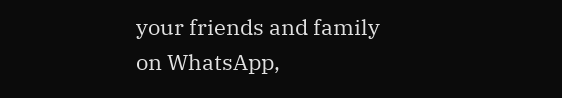your friends and family on WhatsApp,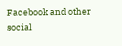Facebook and other social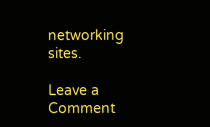networking sites.

Leave a Comment